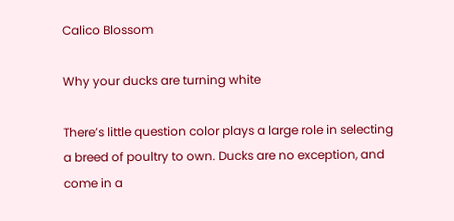Calico Blossom

Why your ducks are turning white

There’s little question color plays a large role in selecting a breed of poultry to own. Ducks are no exception, and come in a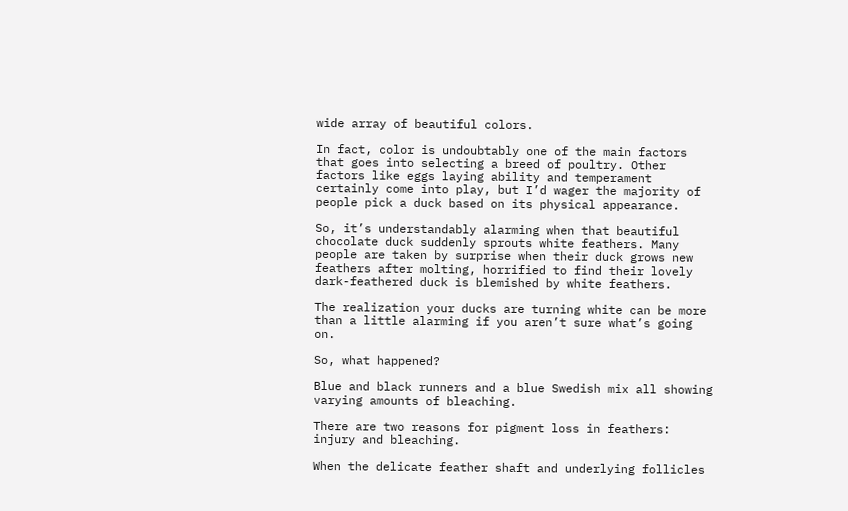wide array of beautiful colors.

In fact, color is undoubtably one of the main factors that goes into selecting a breed of poultry. Other factors like eggs laying ability and temperament certainly come into play, but I’d wager the majority of people pick a duck based on its physical appearance.

So, it’s understandably alarming when that beautiful chocolate duck suddenly sprouts white feathers. Many people are taken by surprise when their duck grows new feathers after molting, horrified to find their lovely dark-feathered duck is blemished by white feathers.

The realization your ducks are turning white can be more than a little alarming if you aren’t sure what’s going on.

So, what happened?

Blue and black runners and a blue Swedish mix all showing varying amounts of bleaching.

There are two reasons for pigment loss in feathers: injury and bleaching.

When the delicate feather shaft and underlying follicles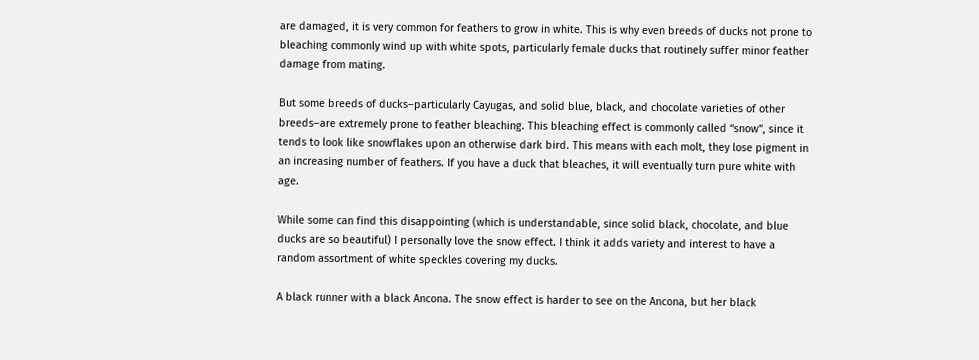are damaged, it is very common for feathers to grow in white. This is why even breeds of ducks not prone to bleaching commonly wind up with white spots, particularly female ducks that routinely suffer minor feather damage from mating.

But some breeds of ducks–particularly Cayugas, and solid blue, black, and chocolate varieties of other breeds–are extremely prone to feather bleaching. This bleaching effect is commonly called “snow”, since it tends to look like snowflakes upon an otherwise dark bird. This means with each molt, they lose pigment in an increasing number of feathers. If you have a duck that bleaches, it will eventually turn pure white with age.

While some can find this disappointing (which is understandable, since solid black, chocolate, and blue ducks are so beautiful) I personally love the snow effect. I think it adds variety and interest to have a random assortment of white speckles covering my ducks.

A black runner with a black Ancona. The snow effect is harder to see on the Ancona, but her black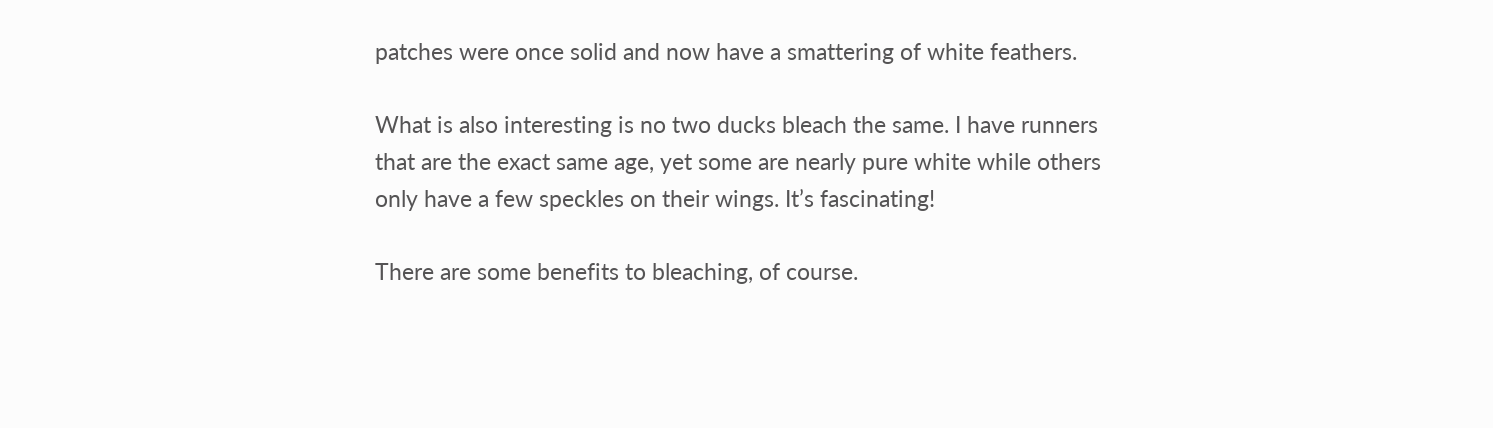patches were once solid and now have a smattering of white feathers.

What is also interesting is no two ducks bleach the same. I have runners that are the exact same age, yet some are nearly pure white while others only have a few speckles on their wings. It’s fascinating!

There are some benefits to bleaching, of course.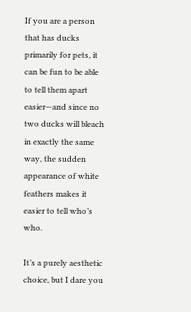If you are a person that has ducks primarily for pets, it can be fun to be able to tell them apart easier—and since no two ducks will bleach in exactly the same way, the sudden appearance of white feathers makes it easier to tell who’s who.

It’s a purely aesthetic choice, but I dare you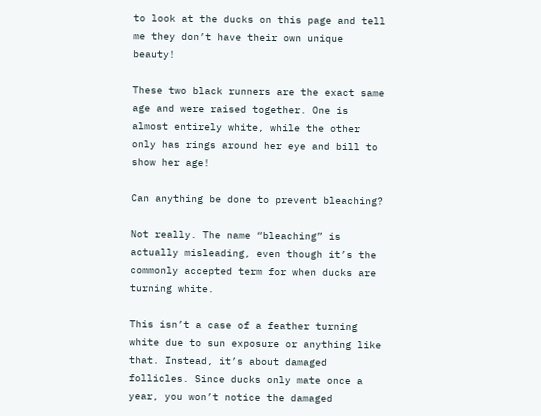to look at the ducks on this page and tell me they don’t have their own unique beauty!

These two black runners are the exact same age and were raised together. One is almost entirely white, while the other only has rings around her eye and bill to show her age!

Can anything be done to prevent bleaching?

Not really. The name “bleaching” is actually misleading, even though it’s the commonly accepted term for when ducks are turning white.

This isn’t a case of a feather turning white due to sun exposure or anything like that. Instead, it’s about damaged follicles. Since ducks only mate once a year, you won’t notice the damaged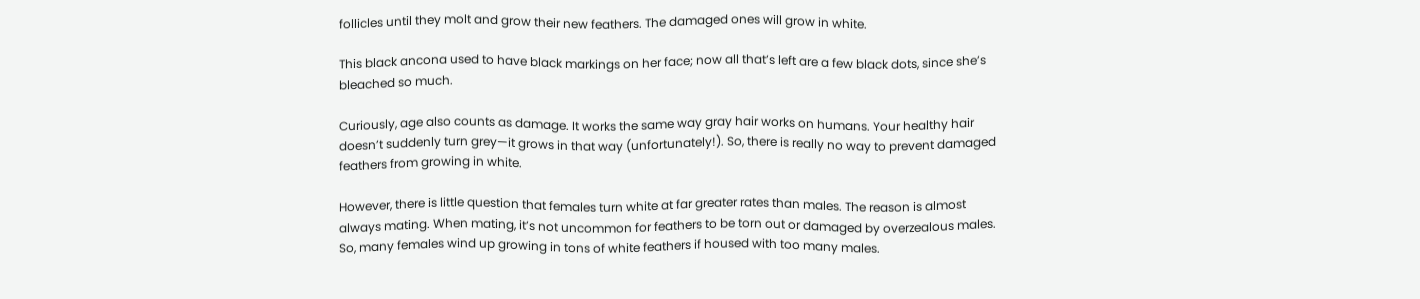follicles until they molt and grow their new feathers. The damaged ones will grow in white.

This black ancona used to have black markings on her face; now all that’s left are a few black dots, since she’s bleached so much.

Curiously, age also counts as damage. It works the same way gray hair works on humans. Your healthy hair doesn’t suddenly turn grey—it grows in that way (unfortunately!). So, there is really no way to prevent damaged feathers from growing in white.

However, there is little question that females turn white at far greater rates than males. The reason is almost always mating. When mating, it’s not uncommon for feathers to be torn out or damaged by overzealous males. So, many females wind up growing in tons of white feathers if housed with too many males.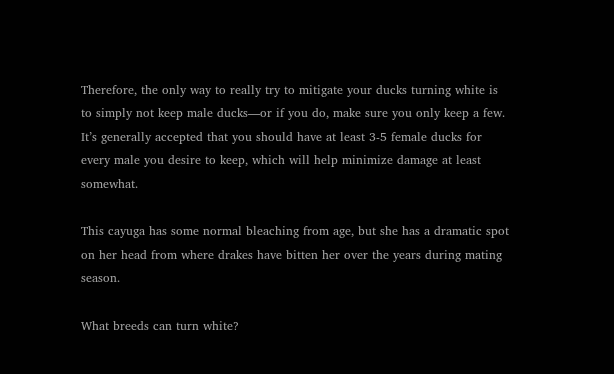Therefore, the only way to really try to mitigate your ducks turning white is to simply not keep male ducks—or if you do, make sure you only keep a few. It’s generally accepted that you should have at least 3-5 female ducks for every male you desire to keep, which will help minimize damage at least somewhat.

This cayuga has some normal bleaching from age, but she has a dramatic spot on her head from where drakes have bitten her over the years during mating season.

What breeds can turn white?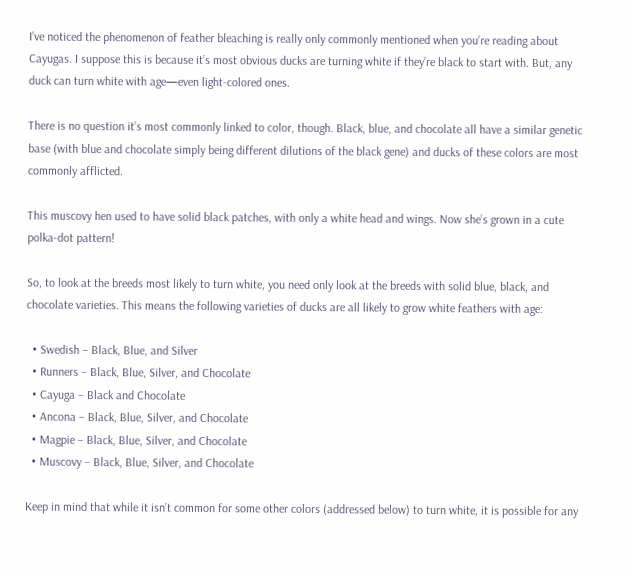I’ve noticed the phenomenon of feather bleaching is really only commonly mentioned when you’re reading about Cayugas. I suppose this is because it’s most obvious ducks are turning white if they’re black to start with. But, any duck can turn white with age—even light-colored ones.

There is no question it’s most commonly linked to color, though. Black, blue, and chocolate all have a similar genetic base (with blue and chocolate simply being different dilutions of the black gene) and ducks of these colors are most commonly afflicted.

This muscovy hen used to have solid black patches, with only a white head and wings. Now she’s grown in a cute polka-dot pattern!

So, to look at the breeds most likely to turn white, you need only look at the breeds with solid blue, black, and chocolate varieties. This means the following varieties of ducks are all likely to grow white feathers with age:

  • Swedish – Black, Blue, and Silver
  • Runners – Black, Blue, Silver, and Chocolate
  • Cayuga – Black and Chocolate
  • Ancona – Black, Blue, Silver, and Chocolate
  • Magpie – Black, Blue, Silver, and Chocolate
  • Muscovy – Black, Blue, Silver, and Chocolate

Keep in mind that while it isn’t common for some other colors (addressed below) to turn white, it is possible for any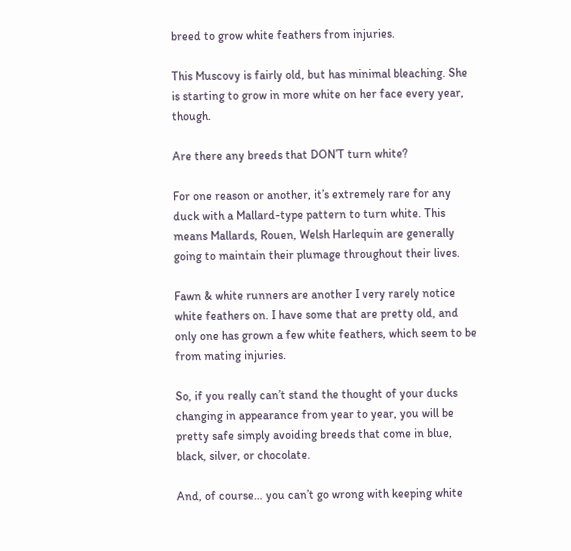breed to grow white feathers from injuries.

This Muscovy is fairly old, but has minimal bleaching. She is starting to grow in more white on her face every year, though.

Are there any breeds that DON’T turn white?

For one reason or another, it’s extremely rare for any duck with a Mallard-type pattern to turn white. This means Mallards, Rouen, Welsh Harlequin are generally going to maintain their plumage throughout their lives.

Fawn & white runners are another I very rarely notice white feathers on. I have some that are pretty old, and only one has grown a few white feathers, which seem to be from mating injuries.

So, if you really can’t stand the thought of your ducks changing in appearance from year to year, you will be pretty safe simply avoiding breeds that come in blue, black, silver, or chocolate.

And, of course… you can’t go wrong with keeping white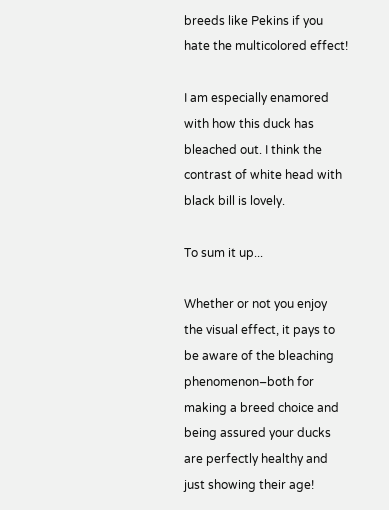breeds like Pekins if you hate the multicolored effect!

I am especially enamored with how this duck has bleached out. I think the contrast of white head with black bill is lovely.

To sum it up...

Whether or not you enjoy the visual effect, it pays to be aware of the bleaching phenomenon–both for making a breed choice and being assured your ducks are perfectly healthy and just showing their age!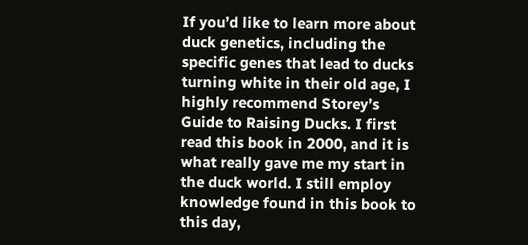If you’d like to learn more about duck genetics, including the specific genes that lead to ducks turning white in their old age, I highly recommend Storey’s Guide to Raising Ducks. I first read this book in 2000, and it is what really gave me my start in the duck world. I still employ knowledge found in this book to this day,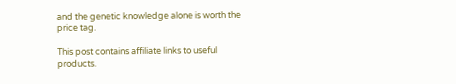and the genetic knowledge alone is worth the price tag.

This post contains affiliate links to useful products.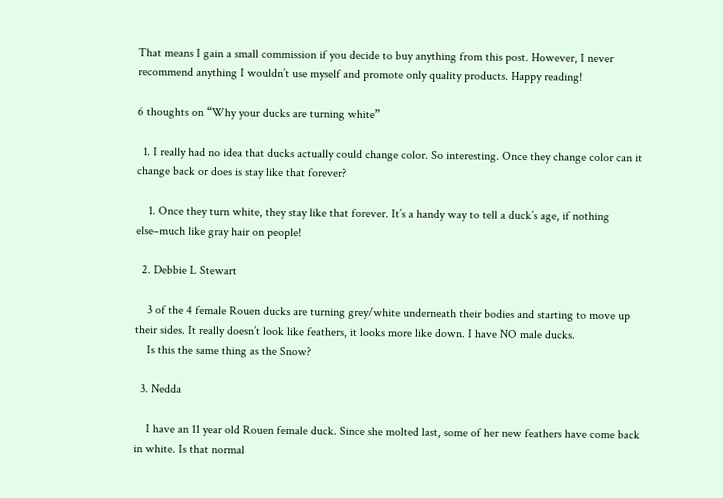That means I gain a small commission if you decide to buy anything from this post. However, I never recommend anything I wouldn’t use myself and promote only quality products. Happy reading!

6 thoughts on “Why your ducks are turning white”

  1. I really had no idea that ducks actually could change color. So interesting. Once they change color can it change back or does is stay like that forever?

    1. Once they turn white, they stay like that forever. It’s a handy way to tell a duck’s age, if nothing else–much like gray hair on people!

  2. Debbie L Stewart

    3 of the 4 female Rouen ducks are turning grey/white underneath their bodies and starting to move up their sides. It really doesn’t look like feathers, it looks more like down. I have NO male ducks.
    Is this the same thing as the Snow?

  3. Nedda

    I have an 11 year old Rouen female duck. Since she molted last, some of her new feathers have come back in white. Is that normal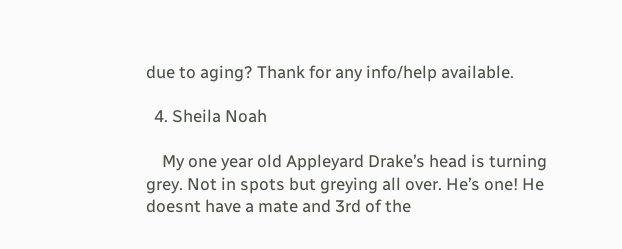due to aging? Thank for any info/help available.

  4. Sheila Noah

    My one year old Appleyard Drake’s head is turning grey. Not in spots but greying all over. He’s one! He doesnt have a mate and 3rd of the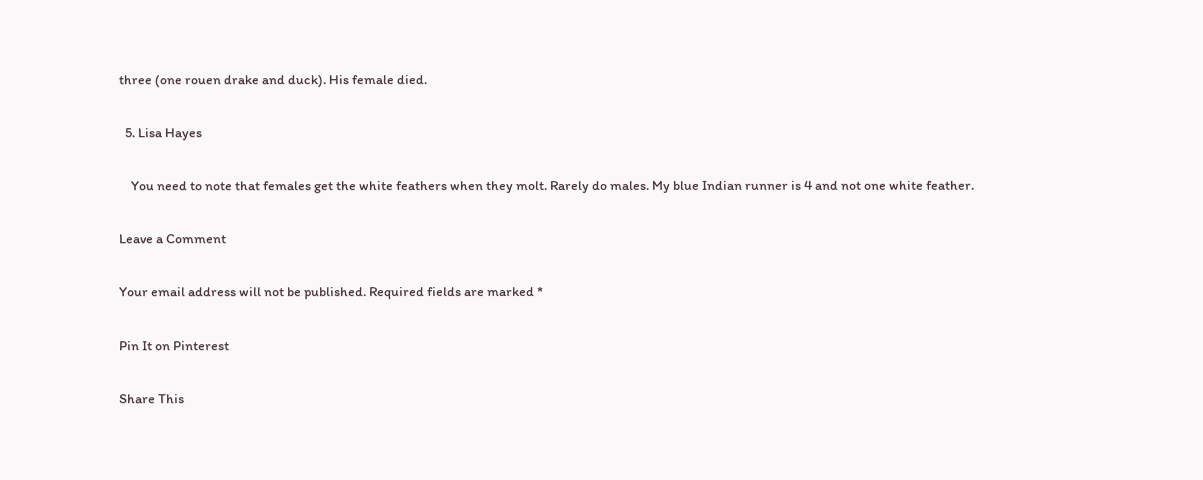three (one rouen drake and duck). His female died.

  5. Lisa Hayes

    You need to note that females get the white feathers when they molt. Rarely do males. My blue Indian runner is 4 and not one white feather.

Leave a Comment

Your email address will not be published. Required fields are marked *

Pin It on Pinterest

Share This